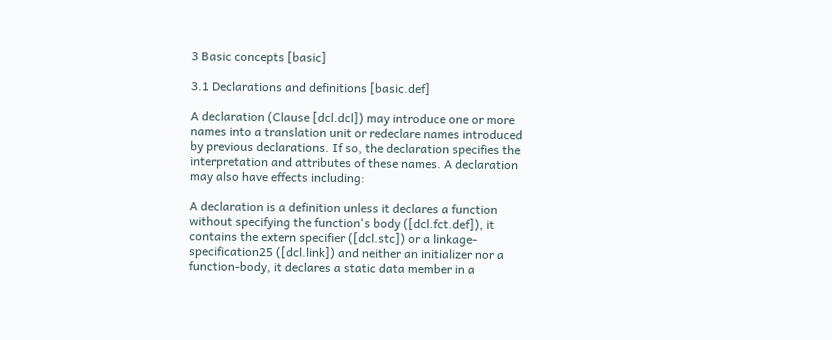3 Basic concepts [basic]

3.1 Declarations and definitions [basic.def]

A declaration (Clause [dcl.dcl]) may introduce one or more names into a translation unit or redeclare names introduced by previous declarations. If so, the declaration specifies the interpretation and attributes of these names. A declaration may also have effects including:

A declaration is a definition unless it declares a function without specifying the function's body ([dcl.fct.def]), it contains the extern specifier ([dcl.stc]) or a linkage-specification25 ([dcl.link]) and neither an initializer nor a function-body, it declares a static data member in a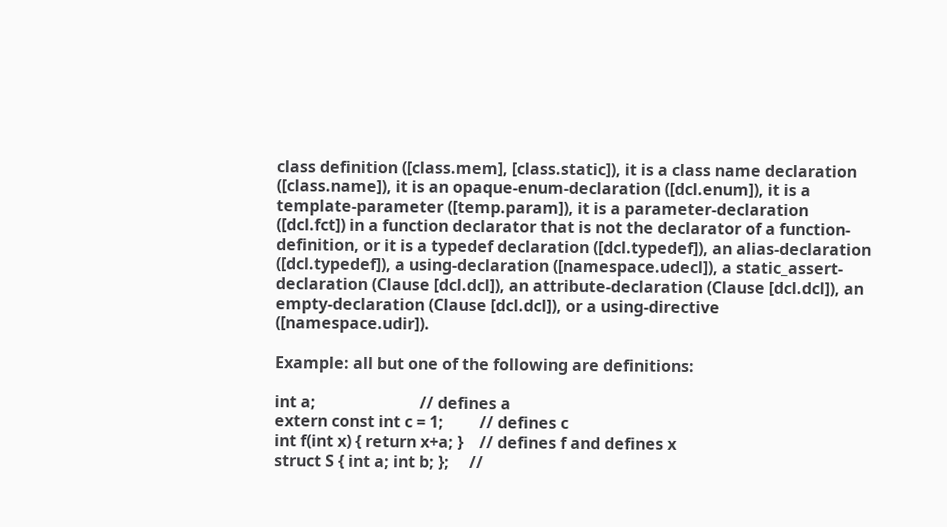class definition ([class.mem], [class.static]), it is a class name declaration ([class.name]), it is an opaque-enum-declaration ([dcl.enum]), it is a template-parameter ([temp.param]), it is a parameter-declaration ([dcl.fct]) in a function declarator that is not the declarator of a function-definition, or it is a typedef declaration ([dcl.typedef]), an alias-declaration ([dcl.typedef]), a using-declaration ([namespace.udecl]), a static_assert-declaration (Clause [dcl.dcl]), an attribute-declaration (Clause [dcl.dcl]), an empty-declaration (Clause [dcl.dcl]), or a using-directive ([namespace.udir]).

Example: all but one of the following are definitions:

int a;                          // defines a
extern const int c = 1;         // defines c
int f(int x) { return x+a; }    // defines f and defines x
struct S { int a; int b; };     //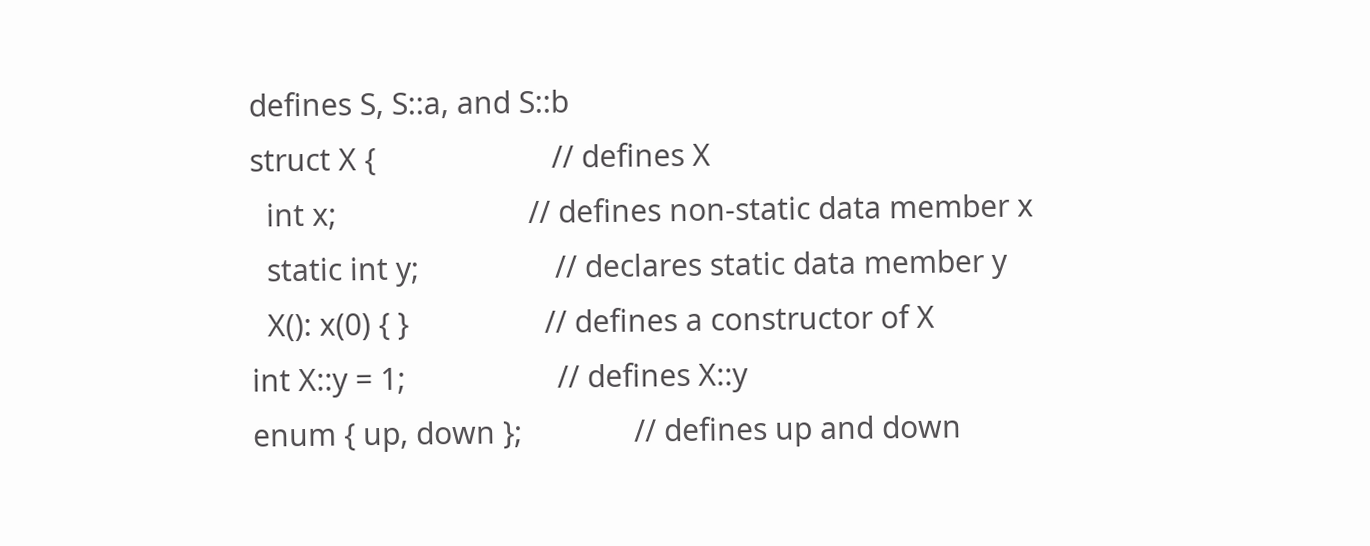defines S, S::a, and S::b
struct X {                      // defines X
  int x;                        // defines non-static data member x
  static int y;                 // declares static data member y
  X(): x(0) { }                 // defines a constructor of X
int X::y = 1;                   // defines X::y
enum { up, down };              // defines up and down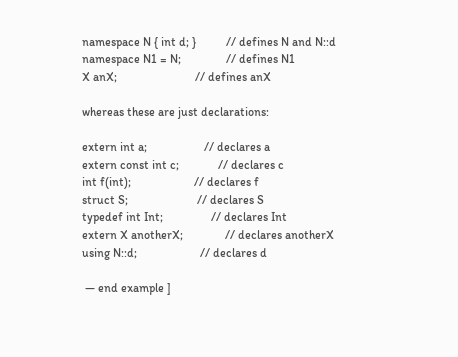namespace N { int d; }          // defines N and N::d
namespace N1 = N;               // defines N1
X anX;                          // defines anX

whereas these are just declarations:

extern int a;                   // declares a
extern const int c;             // declares c
int f(int);                     // declares f
struct S;                       // declares S
typedef int Int;                // declares Int
extern X anotherX;              // declares anotherX
using N::d;                     // declares d

 — end example ]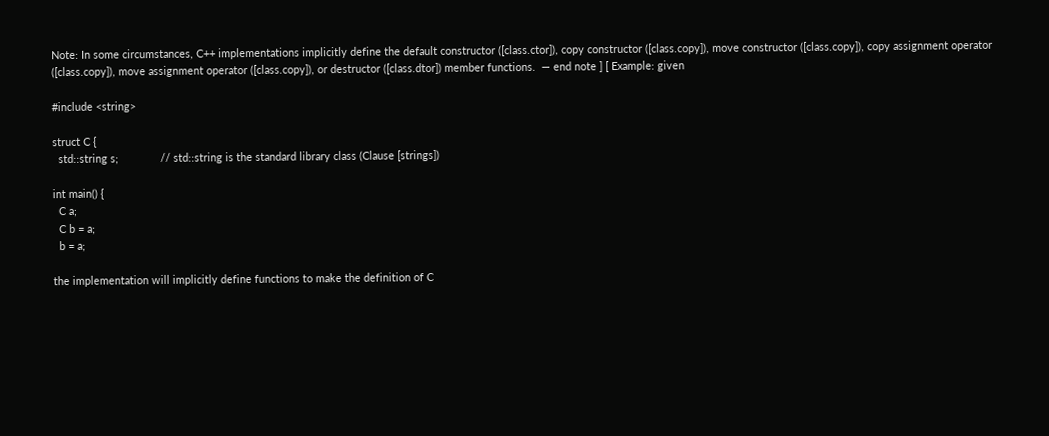Note: In some circumstances, C++ implementations implicitly define the default constructor ([class.ctor]), copy constructor ([class.copy]), move constructor ([class.copy]), copy assignment operator ([class.copy]), move assignment operator ([class.copy]), or destructor ([class.dtor]) member functions.  — end note ] [ Example: given

#include <string>

struct C {
  std::string s;              // std::string is the standard library class (Clause [strings])

int main() {
  C a;
  C b = a;
  b = a;

the implementation will implicitly define functions to make the definition of C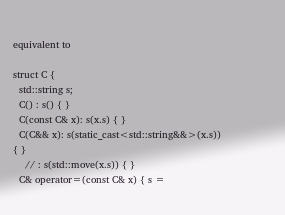equivalent to

struct C {
  std::string s;
  C() : s() { }
  C(const C& x): s(x.s) { }
  C(C&& x): s(static_cast<std::string&&>(x.s)) { }
    // : s(std::move(x.s)) { }
  C& operator=(const C& x) { s =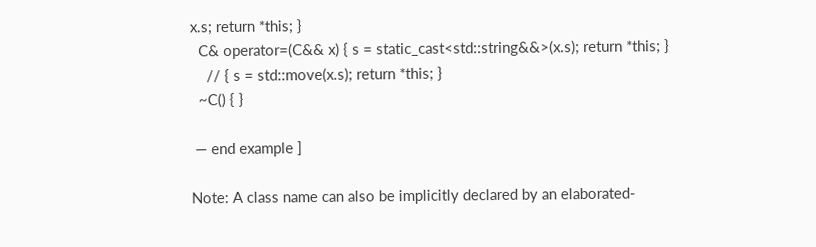x.s; return *this; }
  C& operator=(C&& x) { s = static_cast<std::string&&>(x.s); return *this; }
    // { s = std::move(x.s); return *this; }
  ~C() { }

 — end example ]

Note: A class name can also be implicitly declared by an elaborated-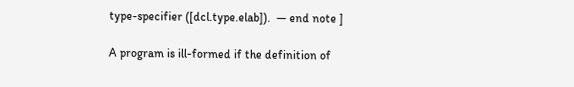type-specifier ([dcl.type.elab]).  — end note ]

A program is ill-formed if the definition of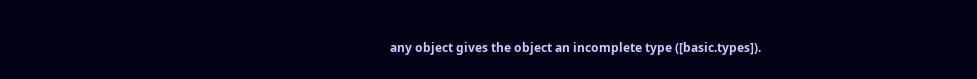any object gives the object an incomplete type ([basic.types]).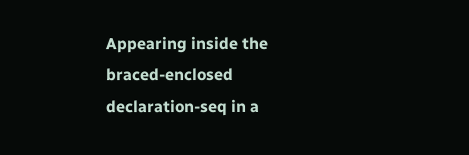Appearing inside the braced-enclosed declaration-seq in a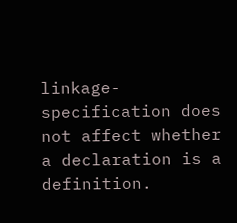linkage-specification does not affect whether a declaration is a definition.